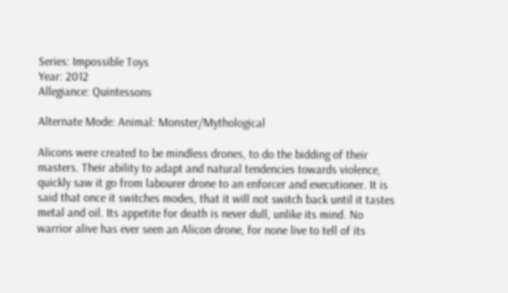Series: Impossible Toys
Year: 2012
Allegiance: Quintessons

Alternate Mode: Animal: Monster/Mythological

Alicons were created to be mindless drones, to do the bidding of their masters. Their ability to adapt and natural tendencies towards violence, quickly saw it go from labourer drone to an enforcer and executioner. It is said that once it switches modes, that it will not switch back until it tastes metal and oil. Its appetite for death is never dull, unlike its mind. No warrior alive has ever seen an Alicon drone, for none live to tell of its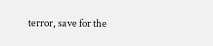terror, save for the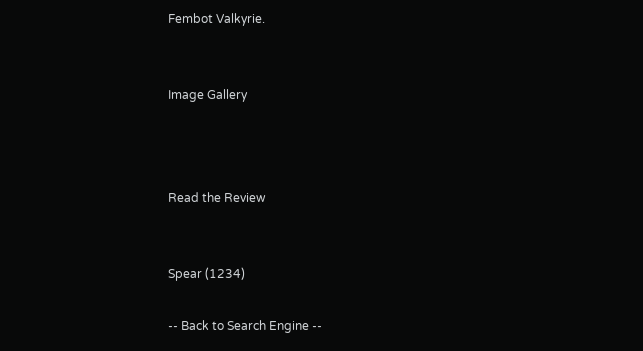Fembot Valkyrie.


Image Gallery



Read the Review


Spear (1234)

-- Back to Search Engine --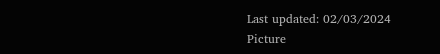Last updated: 02/03/2024
Picture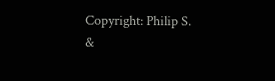Copyright: Philip S. &